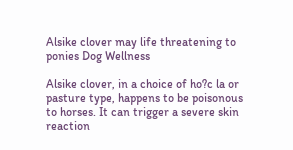Alsike clover may life threatening to ponies Dog Wellness

Alsike clover, in a choice of ho?c la or pasture type, happens to be poisonous to horses. It can trigger a severe skin reaction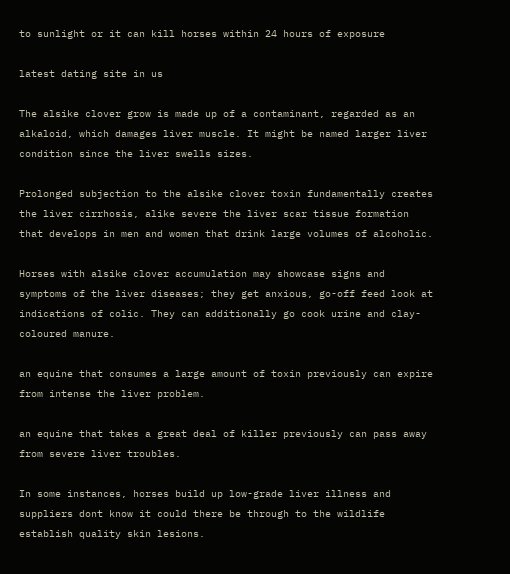to sunlight or it can kill horses within 24 hours of exposure

latest dating site in us

The alsike clover grow is made up of a contaminant, regarded as an alkaloid, which damages liver muscle. It might be named larger liver condition since the liver swells sizes.

Prolonged subjection to the alsike clover toxin fundamentally creates the liver cirrhosis, alike severe the liver scar tissue formation that develops in men and women that drink large volumes of alcoholic.

Horses with alsike clover accumulation may showcase signs and symptoms of the liver diseases; they get anxious, go-off feed look at indications of colic. They can additionally go cook urine and clay-coloured manure.

an equine that consumes a large amount of toxin previously can expire from intense the liver problem.

an equine that takes a great deal of killer previously can pass away from severe liver troubles.

In some instances, horses build up low-grade liver illness and suppliers dont know it could there be through to the wildlife establish quality skin lesions.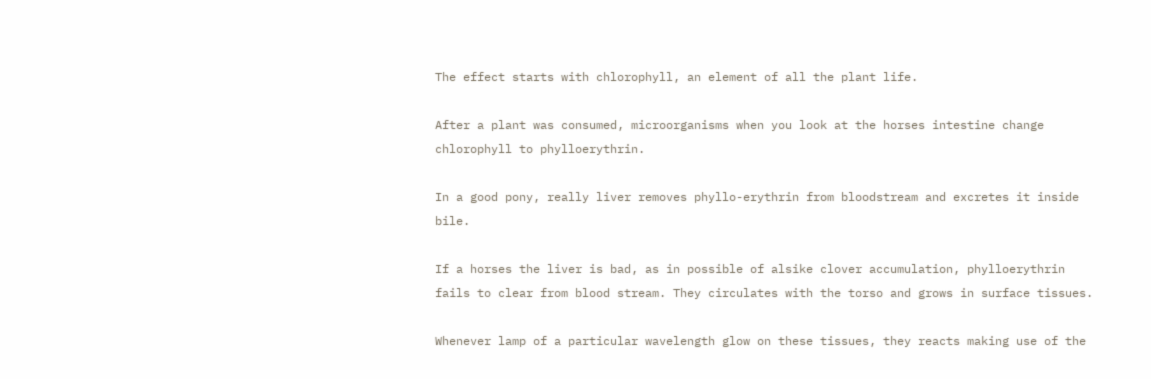The effect starts with chlorophyll, an element of all the plant life.

After a plant was consumed, microorganisms when you look at the horses intestine change chlorophyll to phylloerythrin.

In a good pony, really liver removes phyllo-erythrin from bloodstream and excretes it inside bile.

If a horses the liver is bad, as in possible of alsike clover accumulation, phylloerythrin fails to clear from blood stream. They circulates with the torso and grows in surface tissues.

Whenever lamp of a particular wavelength glow on these tissues, they reacts making use of the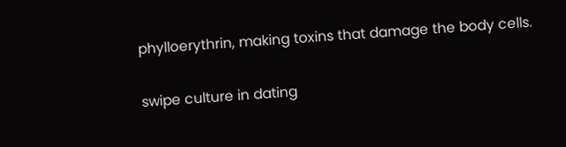phylloerythrin, making toxins that damage the body cells.

swipe culture in dating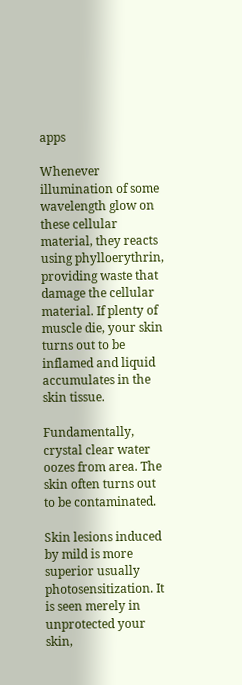apps

Whenever illumination of some wavelength glow on these cellular material, they reacts using phylloerythrin, providing waste that damage the cellular material. If plenty of muscle die, your skin turns out to be inflamed and liquid accumulates in the skin tissue.

Fundamentally, crystal clear water oozes from area. The skin often turns out to be contaminated.

Skin lesions induced by mild is more superior usually photosensitization. It is seen merely in unprotected your skin,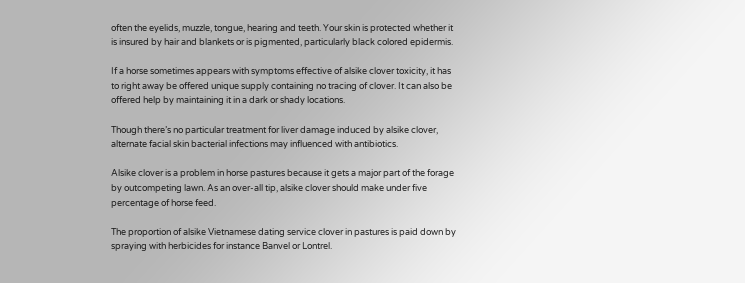often the eyelids, muzzle, tongue, hearing and teeth. Your skin is protected whether it is insured by hair and blankets or is pigmented, particularly black colored epidermis.

If a horse sometimes appears with symptoms effective of alsike clover toxicity, it has to right away be offered unique supply containing no tracing of clover. It can also be offered help by maintaining it in a dark or shady locations.

Though there’s no particular treatment for liver damage induced by alsike clover, alternate facial skin bacterial infections may influenced with antibiotics.

Alsike clover is a problem in horse pastures because it gets a major part of the forage by outcompeting lawn. As an over-all tip, alsike clover should make under five percentage of horse feed.

The proportion of alsike Vietnamese dating service clover in pastures is paid down by spraying with herbicides for instance Banvel or Lontrel.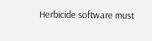Herbicide software must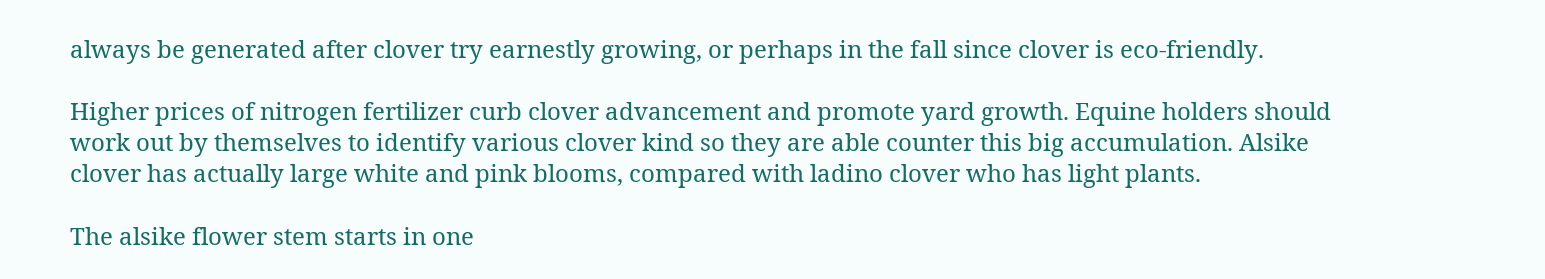always be generated after clover try earnestly growing, or perhaps in the fall since clover is eco-friendly.

Higher prices of nitrogen fertilizer curb clover advancement and promote yard growth. Equine holders should work out by themselves to identify various clover kind so they are able counter this big accumulation. Alsike clover has actually large white and pink blooms, compared with ladino clover who has light plants.

The alsike flower stem starts in one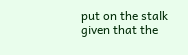put on the stalk given that the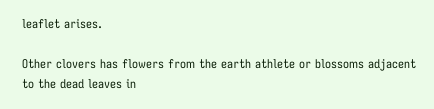leaflet arises.

Other clovers has flowers from the earth athlete or blossoms adjacent to the dead leaves in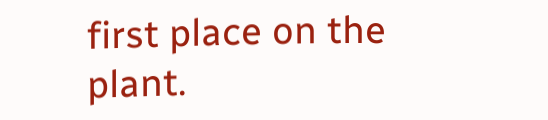first place on the plant.